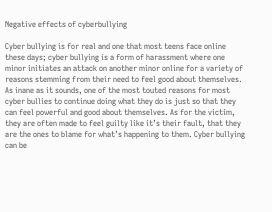Negative effects of cyberbullying

Cyber bullying is for real and one that most teens face online these days; cyber bullying is a form of harassment where one minor initiates an attack on another minor online for a variety of reasons stemming from their need to feel good about themselves. As inane as it sounds, one of the most touted reasons for most cyber bullies to continue doing what they do is just so that they can feel powerful and good about themselves. As for the victim, they are often made to feel guilty like it’s their fault, that they are the ones to blame for what’s happening to them. Cyber bullying can be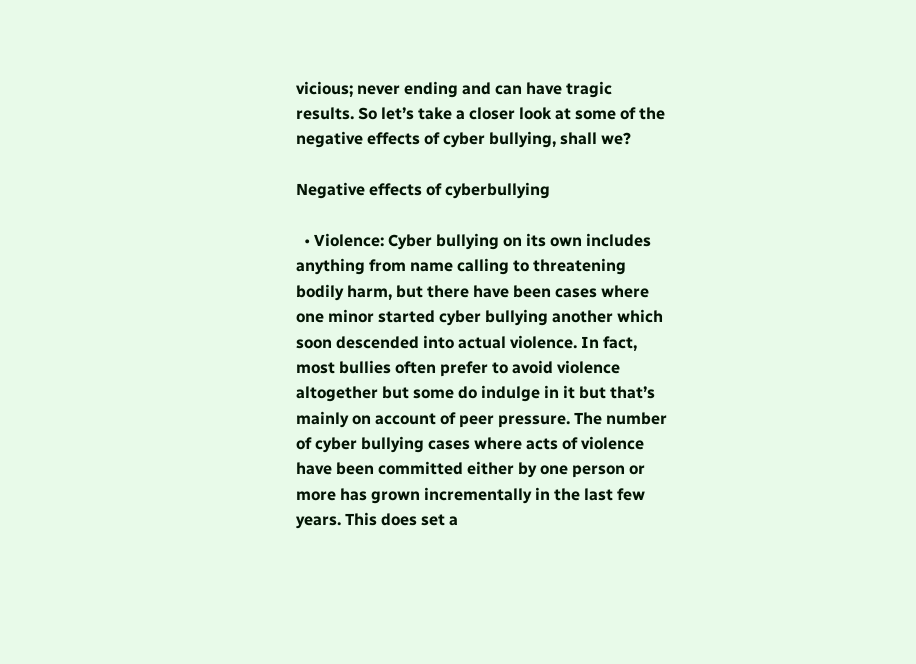vicious; never ending and can have tragic results. So let’s take a closer look at some of the negative effects of cyber bullying, shall we?

Negative effects of cyberbullying

  • Violence: Cyber bullying on its own includes anything from name calling to threatening bodily harm, but there have been cases where one minor started cyber bullying another which soon descended into actual violence. In fact, most bullies often prefer to avoid violence altogether but some do indulge in it but that’s mainly on account of peer pressure. The number of cyber bullying cases where acts of violence have been committed either by one person or more has grown incrementally in the last few years. This does set a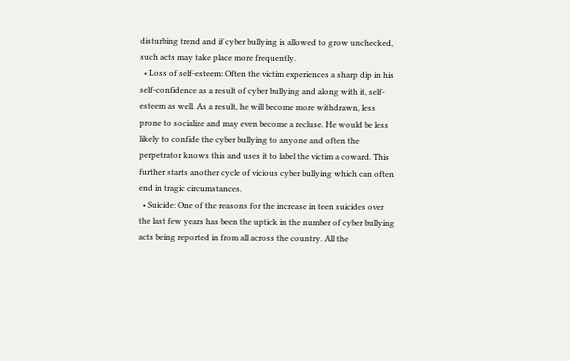disturbing trend and if cyber bullying is allowed to grow unchecked, such acts may take place more frequently.
  • Loss of self-esteem: Often the victim experiences a sharp dip in his self-confidence as a result of cyber bullying and along with it, self-esteem as well. As a result, he will become more withdrawn, less prone to socialize and may even become a recluse. He would be less likely to confide the cyber bullying to anyone and often the perpetrator knows this and uses it to label the victim a coward. This further starts another cycle of vicious cyber bullying which can often end in tragic circumstances.
  • Suicide: One of the reasons for the increase in teen suicides over the last few years has been the uptick in the number of cyber bullying acts being reported in from all across the country. All the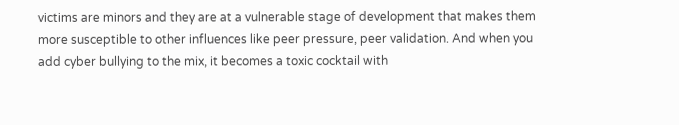victims are minors and they are at a vulnerable stage of development that makes them more susceptible to other influences like peer pressure, peer validation. And when you add cyber bullying to the mix, it becomes a toxic cocktail with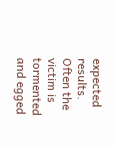expected results. Often the victim is tormented and egged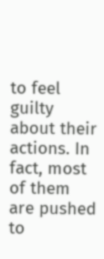to feel guilty about their actions. In fact, most of them are pushed to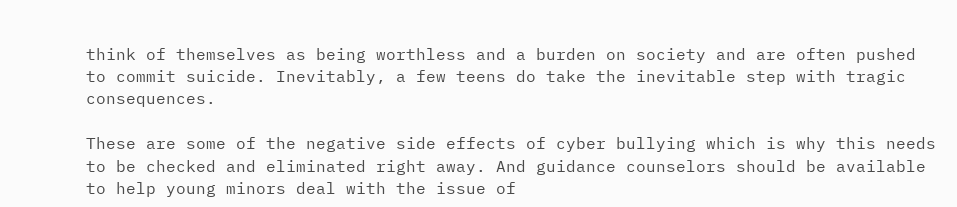think of themselves as being worthless and a burden on society and are often pushed to commit suicide. Inevitably, a few teens do take the inevitable step with tragic consequences.

These are some of the negative side effects of cyber bullying which is why this needs to be checked and eliminated right away. And guidance counselors should be available to help young minors deal with the issue of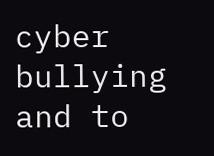cyber bullying and to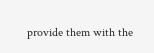provide them with the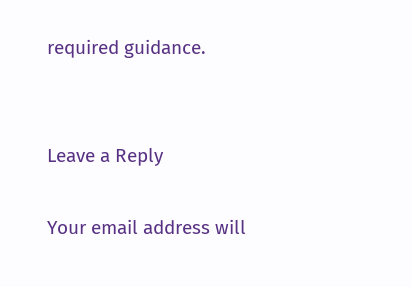required guidance.


Leave a Reply

Your email address will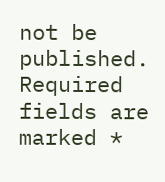not be published. Required fields are marked *